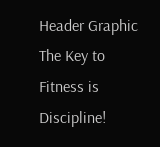Header Graphic
The Key to Fitness is Discipline!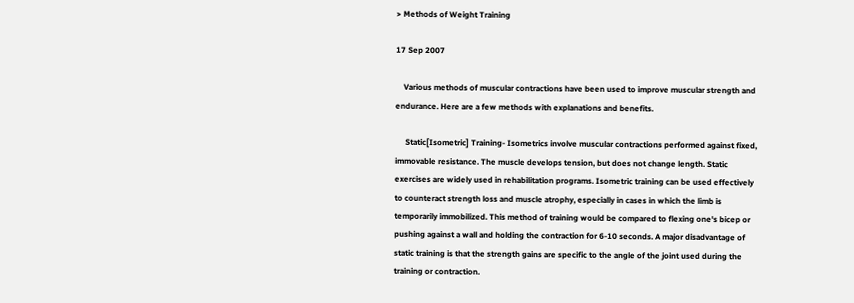> Methods of Weight Training

17 Sep 2007

    Various methods of muscular contractions have been used to improve muscular strength and endurance. Here are a few methods with explanations and benefits.

     Static[Isometric] Training- Isometrics involve muscular contractions performed against fixed, immovable resistance. The muscle develops tension, but does not change length. Static exercises are widely used in rehabilitation programs. Isometric training can be used effectively to counteract strength loss and muscle atrophy, especially in cases in which the limb is temporarily immobilized. This method of training would be compared to flexing one's bicep or pushing against a wall and holding the contraction for 6-10 seconds. A major disadvantage of static training is that the strength gains are specific to the angle of the joint used during the training or contraction.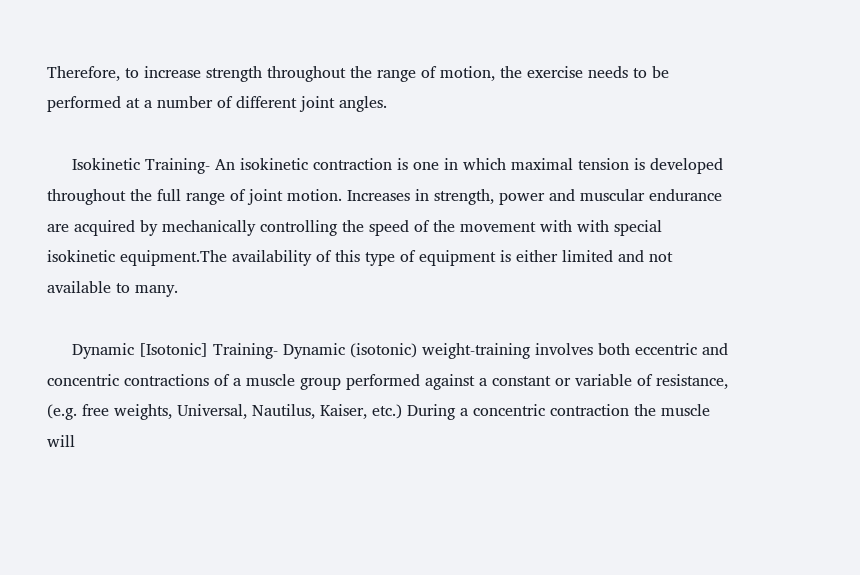Therefore, to increase strength throughout the range of motion, the exercise needs to be performed at a number of different joint angles.

     Isokinetic Training- An isokinetic contraction is one in which maximal tension is developed throughout the full range of joint motion. Increases in strength, power and muscular endurance are acquired by mechanically controlling the speed of the movement with with special isokinetic equipment.The availability of this type of equipment is either limited and not available to many.

     Dynamic [Isotonic] Training- Dynamic (isotonic) weight-training involves both eccentric and concentric contractions of a muscle group performed against a constant or variable of resistance, (e.g. free weights, Universal, Nautilus, Kaiser, etc.) During a concentric contraction the muscle will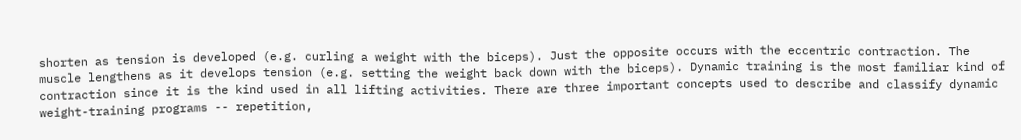shorten as tension is developed (e.g. curling a weight with the biceps). Just the opposite occurs with the eccentric contraction. The muscle lengthens as it develops tension (e.g. setting the weight back down with the biceps). Dynamic training is the most familiar kind of contraction since it is the kind used in all lifting activities. There are three important concepts used to describe and classify dynamic weight-training programs -- repetition,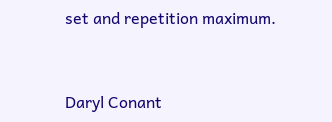set and repetition maximum.



Daryl Conant